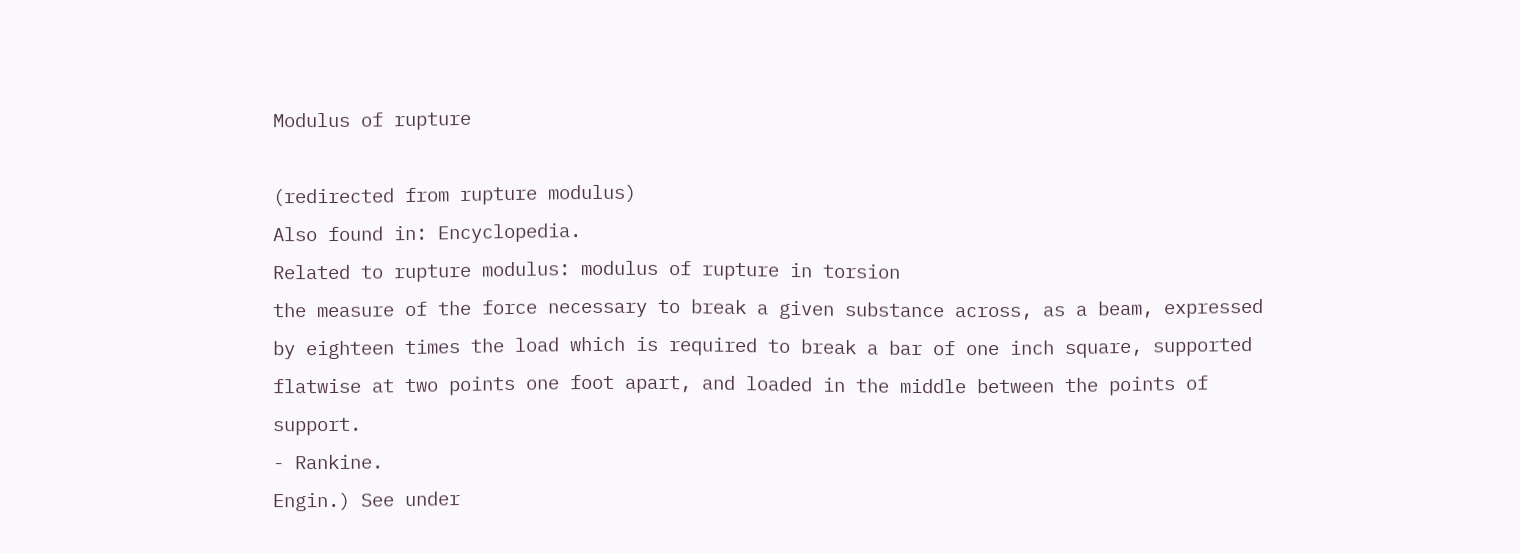Modulus of rupture

(redirected from rupture modulus)
Also found in: Encyclopedia.
Related to rupture modulus: modulus of rupture in torsion
the measure of the force necessary to break a given substance across, as a beam, expressed by eighteen times the load which is required to break a bar of one inch square, supported flatwise at two points one foot apart, and loaded in the middle between the points of support.
- Rankine.
Engin.) See under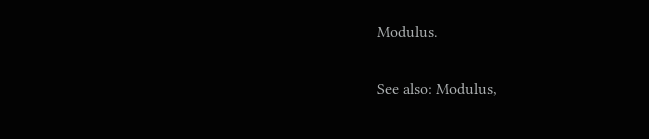Modulus.

See also: Modulus,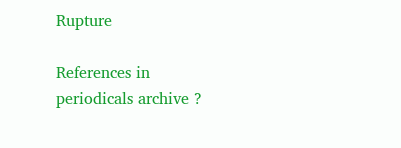Rupture

References in periodicals archive ?